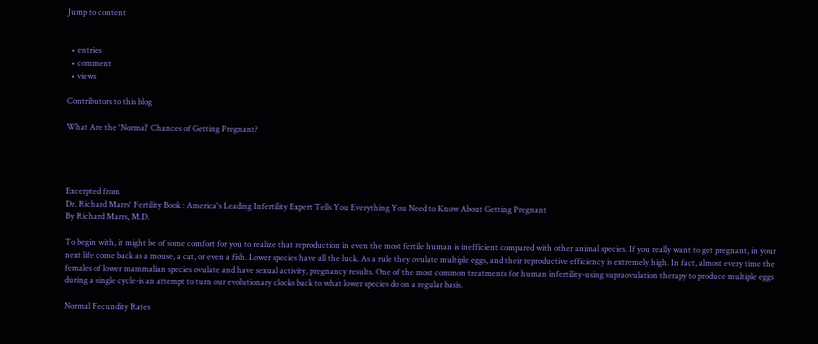Jump to content


  • entries
  • comment
  • views

Contributors to this blog

What Are the 'Normal' Chances of Getting Pregnant?




Excerpted from
Dr. Richard Marrs' Fertility Book : America's Leading Infertility Expert Tells You Everything You Need to Know About Getting Pregnant
By Richard Marrs, M.D.

To begin with, it might be of some comfort for you to realize that reproduction in even the most fertile human is inefficient compared with other animal species. If you really want to get pregnant, in your next life come back as a mouse, a cat, or even a fish. Lower species have all the luck. As a rule they ovulate multiple eggs, and their reproductive efficiency is extremely high. In fact, almost every time the females of lower mammalian species ovulate and have sexual activity, pregnancy results. One of the most common treatments for human infertility-using supraovulation therapy to produce multiple eggs during a single cycle-is an attempt to turn our evolutionary clocks back to what lower species do on a regular basis.

Normal Fecundity Rates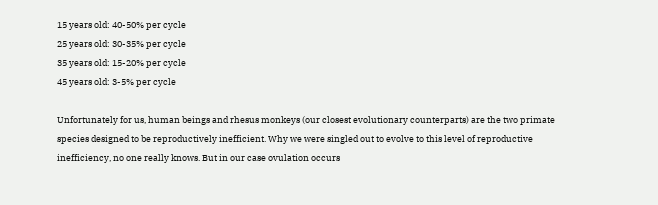15 years old: 40-50% per cycle
25 years old: 30-35% per cycle
35 years old: 15-20% per cycle
45 years old: 3-5% per cycle

Unfortunately for us, human beings and rhesus monkeys (our closest evolutionary counterparts) are the two primate species designed to be reproductively inefficient. Why we were singled out to evolve to this level of reproductive inefficiency, no one really knows. But in our case ovulation occurs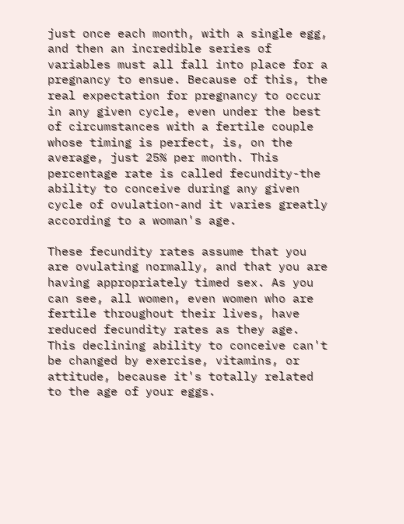just once each month, with a single egg, and then an incredible series of variables must all fall into place for a pregnancy to ensue. Because of this, the real expectation for pregnancy to occur in any given cycle, even under the best of circumstances with a fertile couple whose timing is perfect, is, on the average, just 25% per month. This percentage rate is called fecundity-the ability to conceive during any given cycle of ovulation-and it varies greatly according to a woman's age.

These fecundity rates assume that you are ovulating normally, and that you are having appropriately timed sex. As you can see, all women, even women who are fertile throughout their lives, have reduced fecundity rates as they age. This declining ability to conceive can't be changed by exercise, vitamins, or attitude, because it's totally related to the age of your eggs.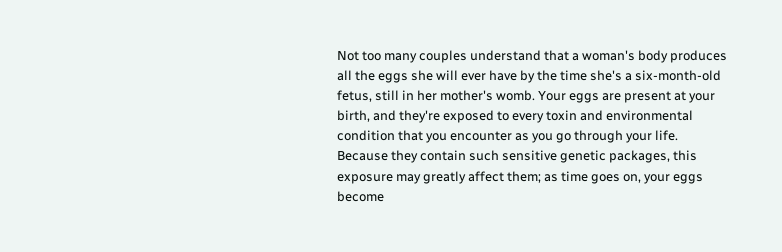Not too many couples understand that a woman's body produces all the eggs she will ever have by the time she's a six-month-old fetus, still in her mother's womb. Your eggs are present at your birth, and they're exposed to every toxin and environmental condition that you encounter as you go through your life. Because they contain such sensitive genetic packages, this exposure may greatly affect them; as time goes on, your eggs become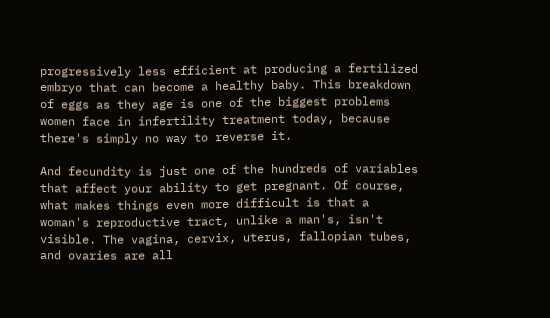progressively less efficient at producing a fertilized embryo that can become a healthy baby. This breakdown of eggs as they age is one of the biggest problems women face in infertility treatment today, because there's simply no way to reverse it.

And fecundity is just one of the hundreds of variables that affect your ability to get pregnant. Of course, what makes things even more difficult is that a woman's reproductive tract, unlike a man's, isn't visible. The vagina, cervix, uterus, fallopian tubes, and ovaries are all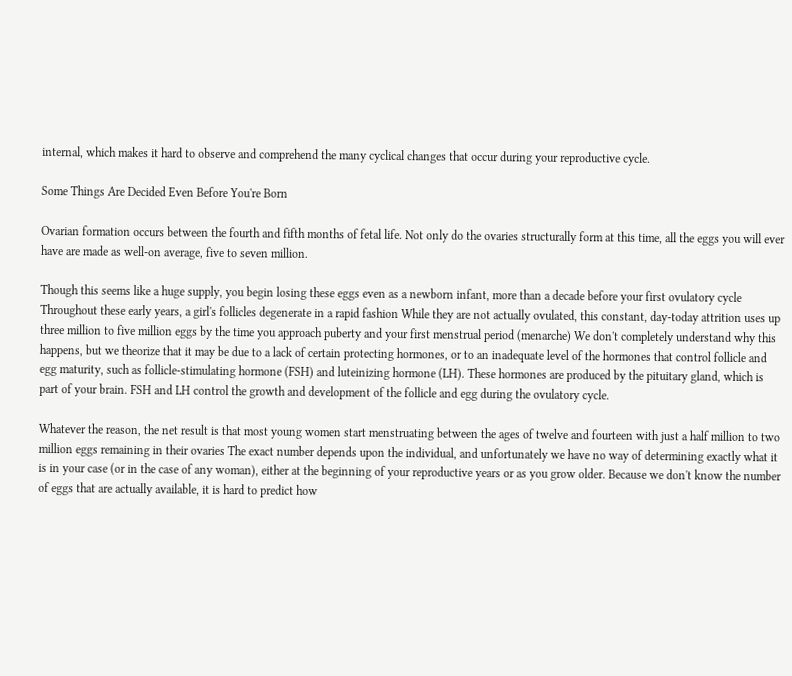internal, which makes it hard to observe and comprehend the many cyclical changes that occur during your reproductive cycle.

Some Things Are Decided Even Before You're Born

Ovarian formation occurs between the fourth and fifth months of fetal life. Not only do the ovaries structurally form at this time, all the eggs you will ever have are made as well-on average, five to seven million.

Though this seems like a huge supply, you begin losing these eggs even as a newborn infant, more than a decade before your first ovulatory cycle Throughout these early years, a girl's follicles degenerate in a rapid fashion While they are not actually ovulated, this constant, day-today attrition uses up three million to five million eggs by the time you approach puberty and your first menstrual period (menarche) We don't completely understand why this happens, but we theorize that it may be due to a lack of certain protecting hormones, or to an inadequate level of the hormones that control follicle and egg maturity, such as follicle-stimulating hormone (FSH) and luteinizing hormone (LH). These hormones are produced by the pituitary gland, which is part of your brain. FSH and LH control the growth and development of the follicle and egg during the ovulatory cycle.

Whatever the reason, the net result is that most young women start menstruating between the ages of twelve and fourteen with just a half million to two million eggs remaining in their ovaries The exact number depends upon the individual, and unfortunately we have no way of determining exactly what it is in your case (or in the case of any woman), either at the beginning of your reproductive years or as you grow older. Because we don't know the number of eggs that are actually available, it is hard to predict how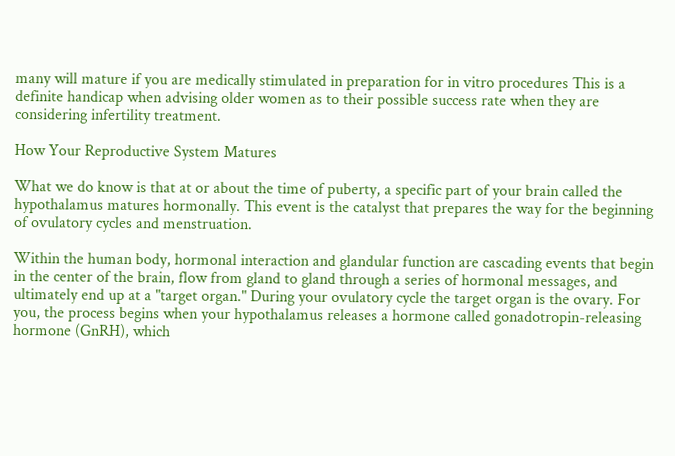many will mature if you are medically stimulated in preparation for in vitro procedures This is a definite handicap when advising older women as to their possible success rate when they are considering infertility treatment.

How Your Reproductive System Matures

What we do know is that at or about the time of puberty, a specific part of your brain called the hypothalamus matures hormonally. This event is the catalyst that prepares the way for the beginning of ovulatory cycles and menstruation.

Within the human body, hormonal interaction and glandular function are cascading events that begin in the center of the brain, flow from gland to gland through a series of hormonal messages, and ultimately end up at a "target organ." During your ovulatory cycle the target organ is the ovary. For you, the process begins when your hypothalamus releases a hormone called gonadotropin-releasing hormone (GnRH), which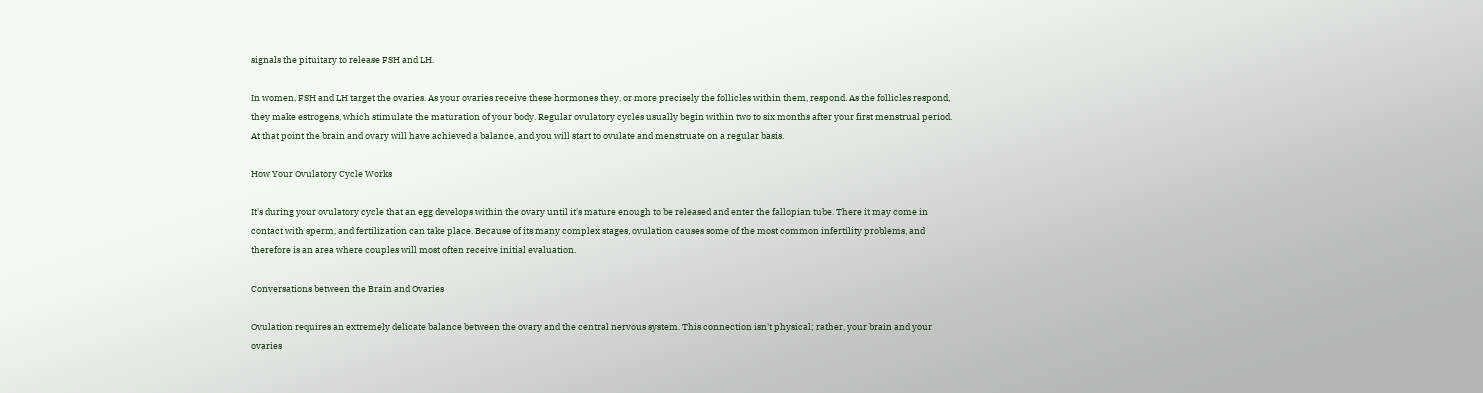signals the pituitary to release FSH and LH.

In women, FSH and LH target the ovaries. As your ovaries receive these hormones they, or more precisely the follicles within them, respond. As the follicles respond, they make estrogens, which stimulate the maturation of your body. Regular ovulatory cycles usually begin within two to six months after your first menstrual period. At that point the brain and ovary will have achieved a balance, and you will start to ovulate and menstruate on a regular basis.

How Your Ovulatory Cycle Works

It's during your ovulatory cycle that an egg develops within the ovary until it's mature enough to be released and enter the fallopian tube. There it may come in contact with sperm, and fertilization can take place. Because of its many complex stages, ovulation causes some of the most common infertility problems, and therefore is an area where couples will most often receive initial evaluation.

Conversations between the Brain and Ovaries

Ovulation requires an extremely delicate balance between the ovary and the central nervous system. This connection isn't physical; rather, your brain and your ovaries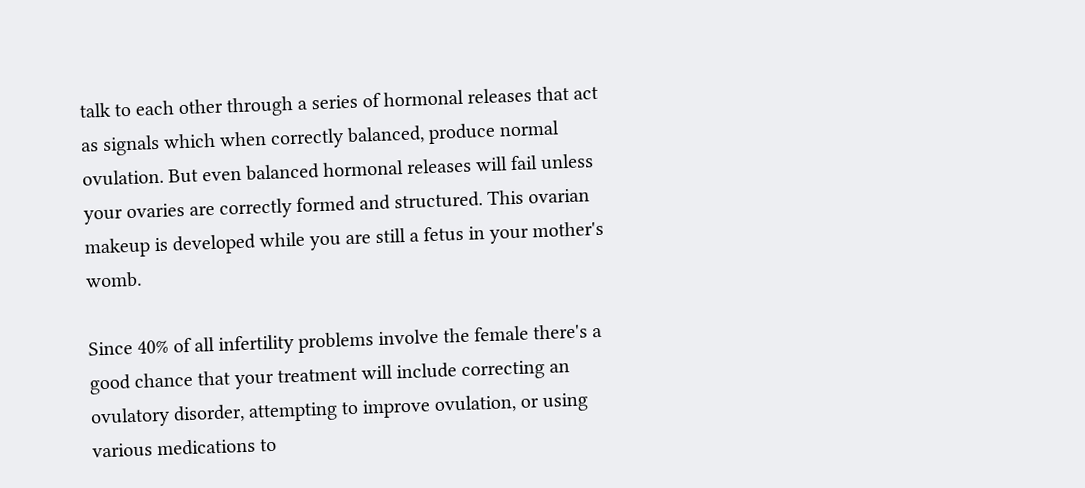talk to each other through a series of hormonal releases that act as signals which when correctly balanced, produce normal ovulation. But even balanced hormonal releases will fail unless your ovaries are correctly formed and structured. This ovarian makeup is developed while you are still a fetus in your mother's womb.

Since 40% of all infertility problems involve the female there's a good chance that your treatment will include correcting an ovulatory disorder, attempting to improve ovulation, or using various medications to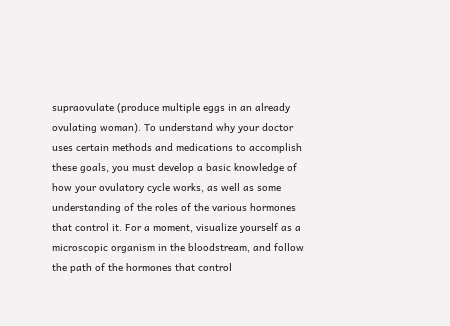supraovulate (produce multiple eggs in an already ovulating woman). To understand why your doctor uses certain methods and medications to accomplish these goals, you must develop a basic knowledge of how your ovulatory cycle works, as well as some understanding of the roles of the various hormones that control it. For a moment, visualize yourself as a microscopic organism in the bloodstream, and follow the path of the hormones that control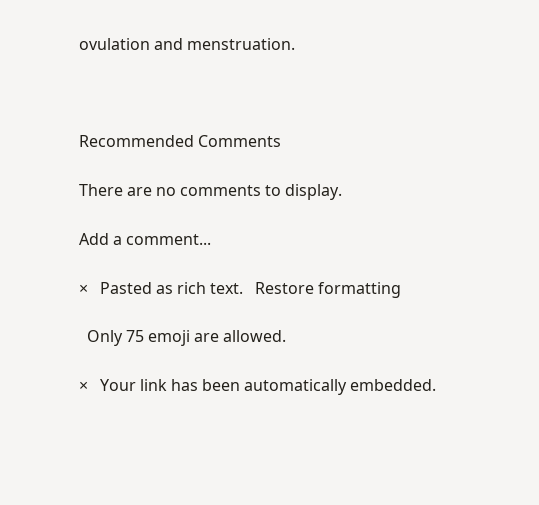ovulation and menstruation.



Recommended Comments

There are no comments to display.

Add a comment...

×   Pasted as rich text.   Restore formatting

  Only 75 emoji are allowed.

×   Your link has been automatically embedded.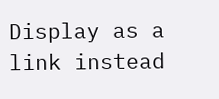Display as a link instead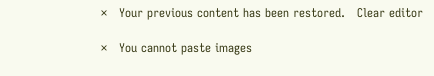×   Your previous content has been restored.   Clear editor

×   You cannot paste images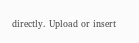directly. Upload or insert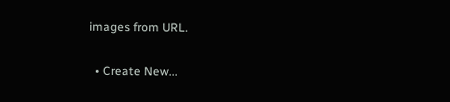images from URL.

  • Create New...